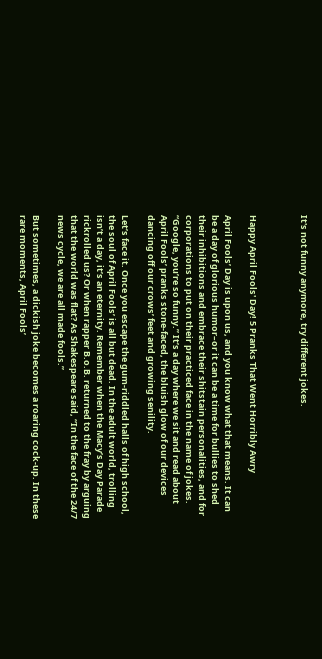It's not funny anymore, try different jokes.



Happy April Fools' Day! 5 Pranks That Went Horribly Awry

April Fools’ Day is upon us, and you know what that means. It can be a day of glorious humor–or it can be a time for bullies to shed their inhibitions and embrace their shitstain personalities, and for corporations to put on their practiced face in the name of jokes. “Google, you’re so funny.” It’s a day where we sit and read about April Fools’ pranks stone-faced, the bluish glow of our devices dancing off our crows’ feet and growing senility.

Let’s face it. Once you escape the gum-riddled halls of high school, the soul of April Fools’ is all but dead. In the adult world, trolling isn’t a day, it’s an eternity. Remember when the Macy’s Day Parade rickrolled us? Or when rapper B.o.B. returned to the fray by arguing that the world was flat? As Shakespeare said, “In the face of the 24/7 news cycle, we are all made fools.”

But sometimes, a dickish joke becomes a roaring cock-up. In these rare moments, April Fools’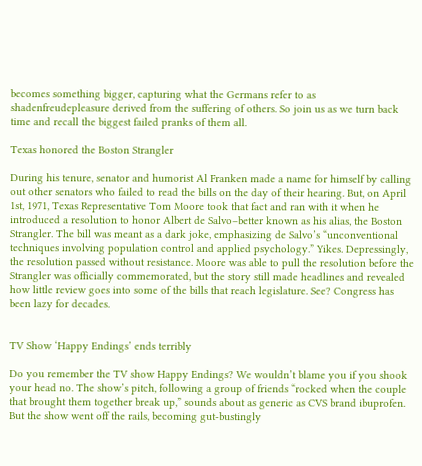becomes something bigger, capturing what the Germans refer to as shadenfreudepleasure derived from the suffering of others. So join us as we turn back time and recall the biggest failed pranks of them all.

Texas honored the Boston Strangler

During his tenure, senator and humorist Al Franken made a name for himself by calling out other senators who failed to read the bills on the day of their hearing. But, on April 1st, 1971, Texas Representative Tom Moore took that fact and ran with it when he introduced a resolution to honor Albert de Salvo–better known as his alias, the Boston Strangler. The bill was meant as a dark joke, emphasizing de Salvo’s “unconventional techniques involving population control and applied psychology.” Yikes. Depressingly, the resolution passed without resistance. Moore was able to pull the resolution before the Strangler was officially commemorated, but the story still made headlines and revealed how little review goes into some of the bills that reach legislature. See? Congress has been lazy for decades.


TV Show ‘Happy Endings’ ends terribly

Do you remember the TV show Happy Endings? We wouldn’t blame you if you shook your head no. The show’s pitch, following a group of friends “rocked when the couple that brought them together break up,” sounds about as generic as CVS brand ibuprofen. But the show went off the rails, becoming gut-bustingly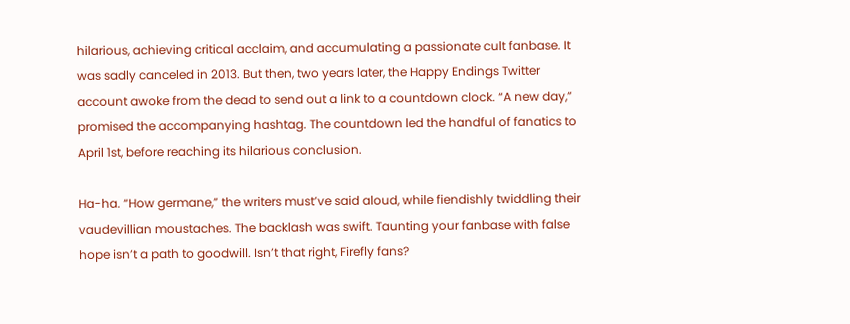hilarious, achieving critical acclaim, and accumulating a passionate cult fanbase. It was sadly canceled in 2013. But then, two years later, the Happy Endings Twitter account awoke from the dead to send out a link to a countdown clock. “A new day,” promised the accompanying hashtag. The countdown led the handful of fanatics to April 1st, before reaching its hilarious conclusion.

Ha-ha. “How germane,” the writers must’ve said aloud, while fiendishly twiddling their vaudevillian moustaches. The backlash was swift. Taunting your fanbase with false hope isn’t a path to goodwill. Isn’t that right, Firefly fans?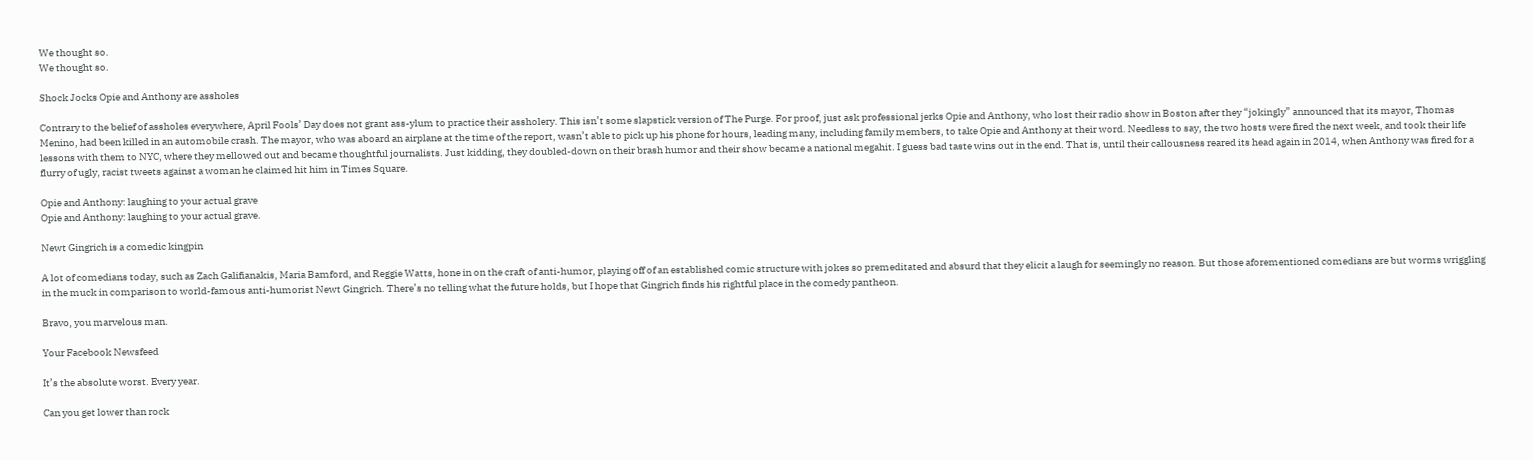We thought so.
We thought so.

Shock Jocks Opie and Anthony are assholes

Contrary to the belief of assholes everywhere, April Fools’ Day does not grant ass-ylum to practice their assholery. This isn’t some slapstick version of The Purge. For proof, just ask professional jerks Opie and Anthony, who lost their radio show in Boston after they “jokingly” announced that its mayor, Thomas Menino, had been killed in an automobile crash. The mayor, who was aboard an airplane at the time of the report, wasn’t able to pick up his phone for hours, leading many, including family members, to take Opie and Anthony at their word. Needless to say, the two hosts were fired the next week, and took their life lessons with them to NYC, where they mellowed out and became thoughtful journalists. Just kidding, they doubled-down on their brash humor and their show became a national megahit. I guess bad taste wins out in the end. That is, until their callousness reared its head again in 2014, when Anthony was fired for a flurry of ugly, racist tweets against a woman he claimed hit him in Times Square.

Opie and Anthony: laughing to your actual grave
Opie and Anthony: laughing to your actual grave.

Newt Gingrich is a comedic kingpin

A lot of comedians today, such as Zach Galifianakis, Maria Bamford, and Reggie Watts, hone in on the craft of anti-humor, playing off of an established comic structure with jokes so premeditated and absurd that they elicit a laugh for seemingly no reason. But those aforementioned comedians are but worms wriggling in the muck in comparison to world-famous anti-humorist Newt Gingrich. There’s no telling what the future holds, but I hope that Gingrich finds his rightful place in the comedy pantheon.

Bravo, you marvelous man.

Your Facebook Newsfeed

It’s the absolute worst. Every year.

Can you get lower than rock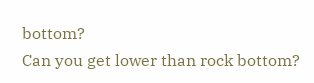bottom?
Can you get lower than rock bottom?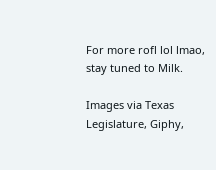For more rofl lol lmao, stay tuned to Milk.

Images via Texas Legislature, Giphy,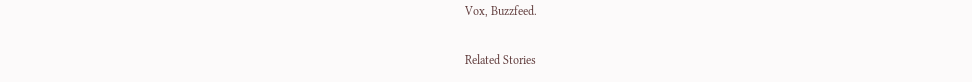Vox, Buzzfeed.

Related Stories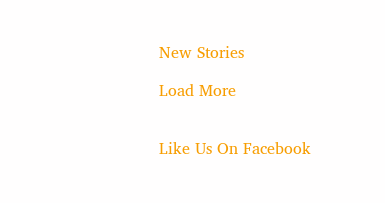New Stories

Load More


Like Us On Facebook